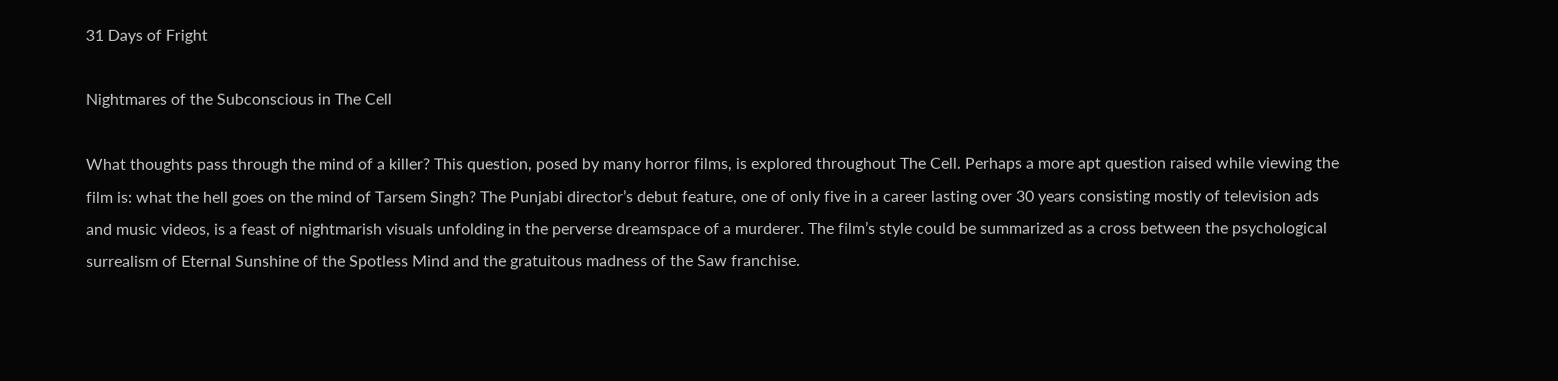31 Days of Fright

Nightmares of the Subconscious in The Cell

What thoughts pass through the mind of a killer? This question, posed by many horror films, is explored throughout The Cell. Perhaps a more apt question raised while viewing the film is: what the hell goes on the mind of Tarsem Singh? The Punjabi director’s debut feature, one of only five in a career lasting over 30 years consisting mostly of television ads and music videos, is a feast of nightmarish visuals unfolding in the perverse dreamspace of a murderer. The film’s style could be summarized as a cross between the psychological surrealism of Eternal Sunshine of the Spotless Mind and the gratuitous madness of the Saw franchise.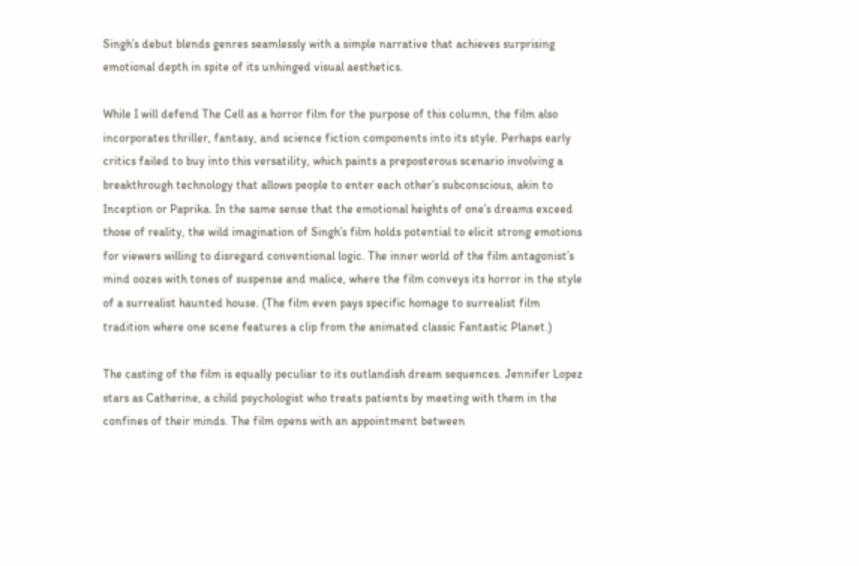Singh’s debut blends genres seamlessly with a simple narrative that achieves surprising emotional depth in spite of its unhinged visual aesthetics.

While I will defend The Cell as a horror film for the purpose of this column, the film also incorporates thriller, fantasy, and science fiction components into its style. Perhaps early critics failed to buy into this versatility, which paints a preposterous scenario involving a breakthrough technology that allows people to enter each other’s subconscious, akin to Inception or Paprika. In the same sense that the emotional heights of one’s dreams exceed those of reality, the wild imagination of Singh’s film holds potential to elicit strong emotions for viewers willing to disregard conventional logic. The inner world of the film antagonist’s mind oozes with tones of suspense and malice, where the film conveys its horror in the style of a surrealist haunted house. (The film even pays specific homage to surrealist film tradition where one scene features a clip from the animated classic Fantastic Planet.)

The casting of the film is equally peculiar to its outlandish dream sequences. Jennifer Lopez stars as Catherine, a child psychologist who treats patients by meeting with them in the confines of their minds. The film opens with an appointment between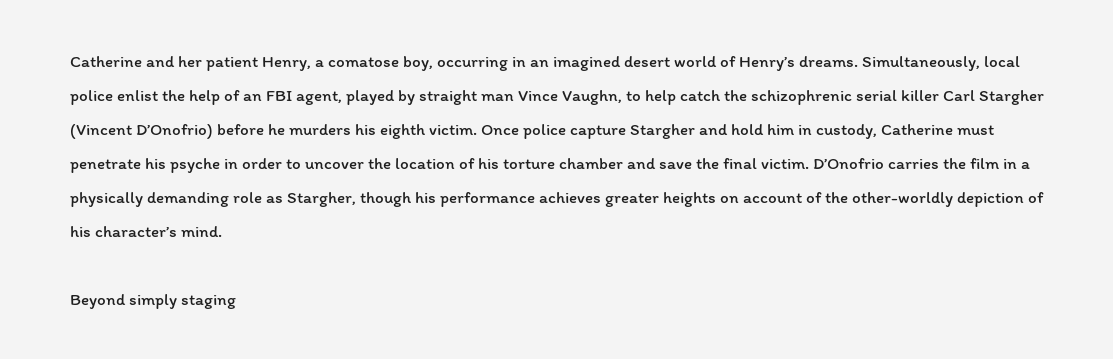Catherine and her patient Henry, a comatose boy, occurring in an imagined desert world of Henry’s dreams. Simultaneously, local police enlist the help of an FBI agent, played by straight man Vince Vaughn, to help catch the schizophrenic serial killer Carl Stargher (Vincent D’Onofrio) before he murders his eighth victim. Once police capture Stargher and hold him in custody, Catherine must penetrate his psyche in order to uncover the location of his torture chamber and save the final victim. D’Onofrio carries the film in a physically demanding role as Stargher, though his performance achieves greater heights on account of the other-worldly depiction of his character’s mind.

Beyond simply staging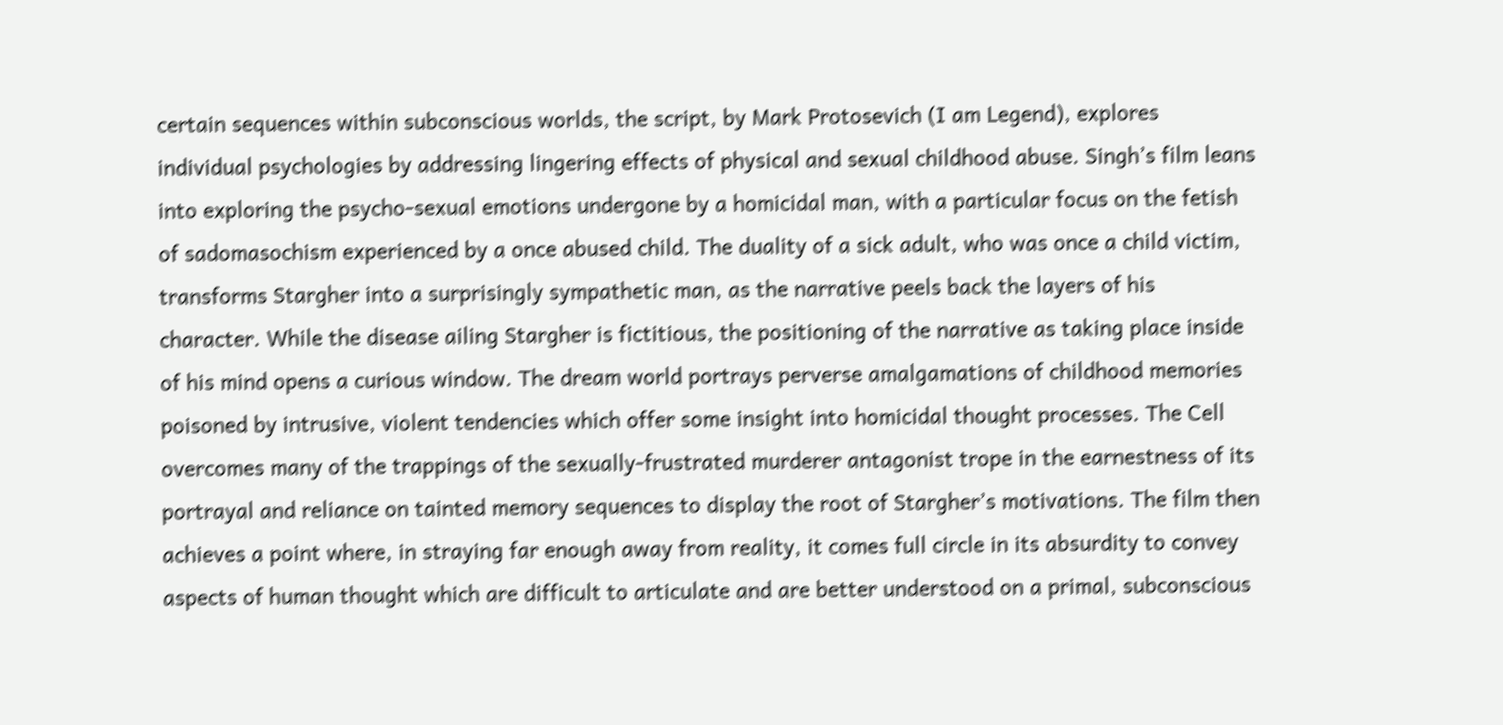certain sequences within subconscious worlds, the script, by Mark Protosevich (I am Legend), explores individual psychologies by addressing lingering effects of physical and sexual childhood abuse. Singh’s film leans into exploring the psycho-sexual emotions undergone by a homicidal man, with a particular focus on the fetish of sadomasochism experienced by a once abused child. The duality of a sick adult, who was once a child victim, transforms Stargher into a surprisingly sympathetic man, as the narrative peels back the layers of his character. While the disease ailing Stargher is fictitious, the positioning of the narrative as taking place inside of his mind opens a curious window. The dream world portrays perverse amalgamations of childhood memories poisoned by intrusive, violent tendencies which offer some insight into homicidal thought processes. The Cell overcomes many of the trappings of the sexually-frustrated murderer antagonist trope in the earnestness of its portrayal and reliance on tainted memory sequences to display the root of Stargher’s motivations. The film then achieves a point where, in straying far enough away from reality, it comes full circle in its absurdity to convey aspects of human thought which are difficult to articulate and are better understood on a primal, subconscious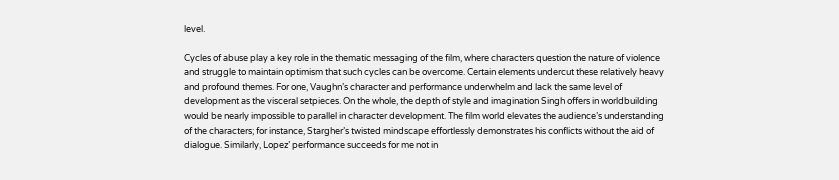level.

Cycles of abuse play a key role in the thematic messaging of the film, where characters question the nature of violence and struggle to maintain optimism that such cycles can be overcome. Certain elements undercut these relatively heavy and profound themes. For one, Vaughn’s character and performance underwhelm and lack the same level of development as the visceral setpieces. On the whole, the depth of style and imagination Singh offers in worldbuilding would be nearly impossible to parallel in character development. The film world elevates the audience’s understanding of the characters; for instance, Stargher’s twisted mindscape effortlessly demonstrates his conflicts without the aid of dialogue. Similarly, Lopez’ performance succeeds for me not in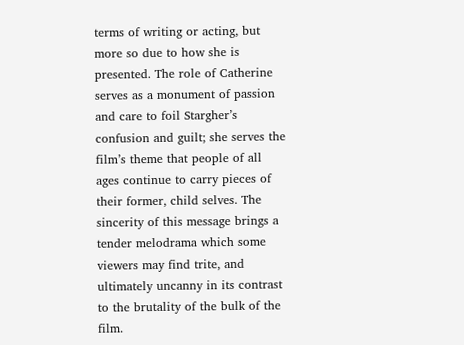terms of writing or acting, but more so due to how she is presented. The role of Catherine serves as a monument of passion and care to foil Stargher’s confusion and guilt; she serves the film’s theme that people of all ages continue to carry pieces of their former, child selves. The sincerity of this message brings a tender melodrama which some viewers may find trite, and ultimately uncanny in its contrast to the brutality of the bulk of the film.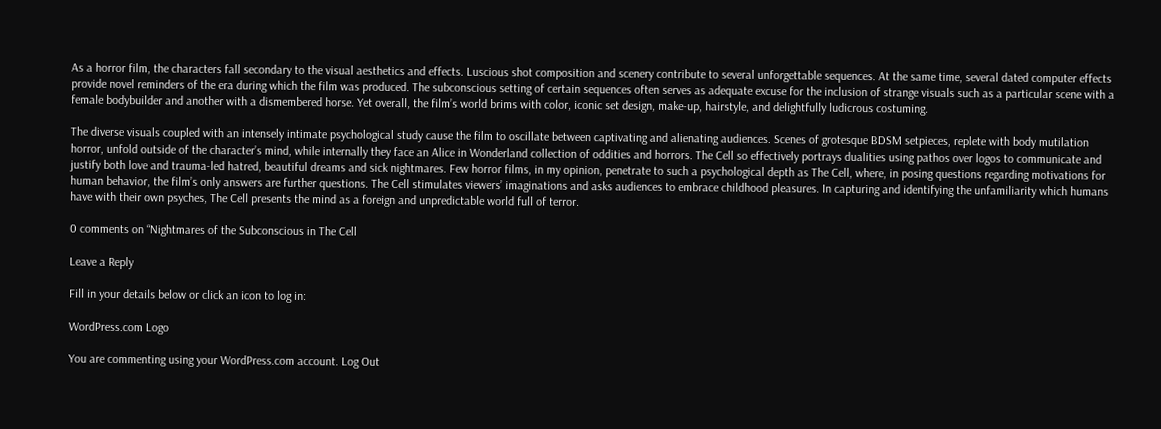As a horror film, the characters fall secondary to the visual aesthetics and effects. Luscious shot composition and scenery contribute to several unforgettable sequences. At the same time, several dated computer effects provide novel reminders of the era during which the film was produced. The subconscious setting of certain sequences often serves as adequate excuse for the inclusion of strange visuals such as a particular scene with a female bodybuilder and another with a dismembered horse. Yet overall, the film’s world brims with color, iconic set design, make-up, hairstyle, and delightfully ludicrous costuming.

The diverse visuals coupled with an intensely intimate psychological study cause the film to oscillate between captivating and alienating audiences. Scenes of grotesque BDSM setpieces, replete with body mutilation horror, unfold outside of the character’s mind, while internally they face an Alice in Wonderland collection of oddities and horrors. The Cell so effectively portrays dualities using pathos over logos to communicate and justify both love and trauma-led hatred, beautiful dreams and sick nightmares. Few horror films, in my opinion, penetrate to such a psychological depth as The Cell, where, in posing questions regarding motivations for human behavior, the film’s only answers are further questions. The Cell stimulates viewers’ imaginations and asks audiences to embrace childhood pleasures. In capturing and identifying the unfamiliarity which humans have with their own psyches, The Cell presents the mind as a foreign and unpredictable world full of terror.

0 comments on “Nightmares of the Subconscious in The Cell

Leave a Reply

Fill in your details below or click an icon to log in:

WordPress.com Logo

You are commenting using your WordPress.com account. Log Out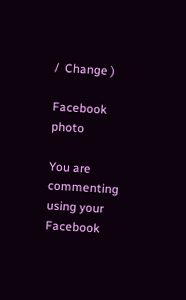/  Change )

Facebook photo

You are commenting using your Facebook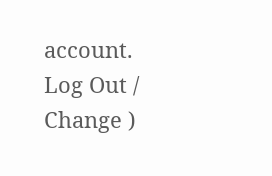account. Log Out /  Change )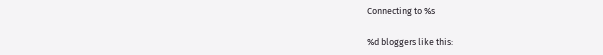Connecting to %s

%d bloggers like this: